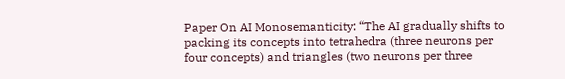Paper On AI Monosemanticity: “The AI gradually shifts to packing its concepts into tetrahedra (three neurons per four concepts) and triangles (two neurons per three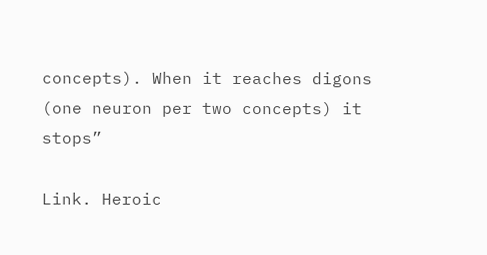concepts). When it reaches digons (one neuron per two concepts) it stops”

Link. Heroic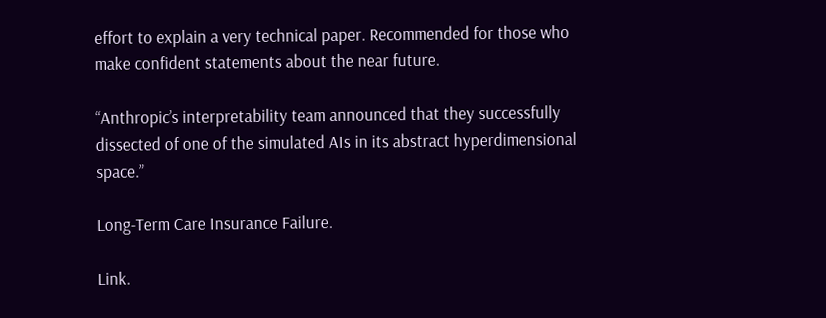effort to explain a very technical paper. Recommended for those who make confident statements about the near future.

“Anthropic’s interpretability team announced that they successfully dissected of one of the simulated AIs in its abstract hyperdimensional space.”

Long-Term Care Insurance Failure.

Link.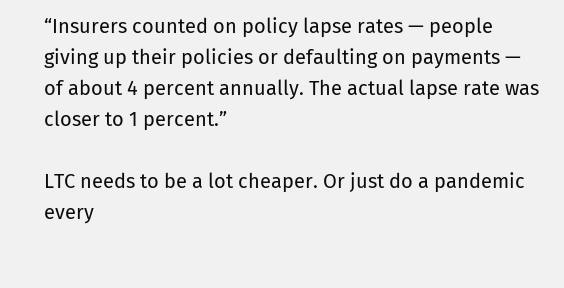“Insurers counted on policy lapse rates — people giving up their policies or defaulting on payments — of about 4 percent annually. The actual lapse rate was closer to 1 percent.”

LTC needs to be a lot cheaper. Or just do a pandemic every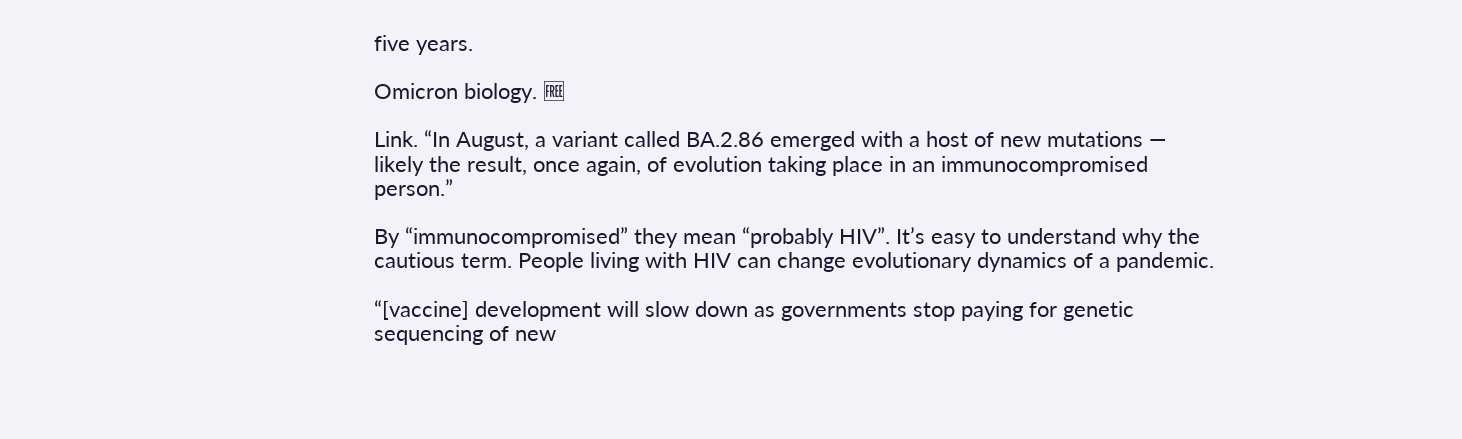five years.

Omicron biology. 🆓

Link. “In August, a variant called BA.2.86 emerged with a host of new mutations — likely the result, once again, of evolution taking place in an immunocompromised person.”

By “immunocompromised” they mean “probably HIV”. It’s easy to understand why the cautious term. People living with HIV can change evolutionary dynamics of a pandemic.

“[vaccine] development will slow down as governments stop paying for genetic sequencing of new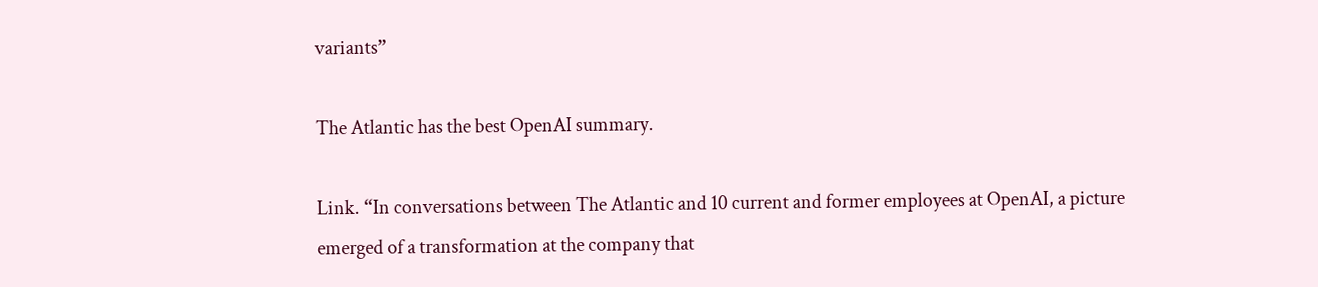variants”

The Atlantic has the best OpenAI summary.

Link. “In conversations between The Atlantic and 10 current and former employees at OpenAI, a picture emerged of a transformation at the company that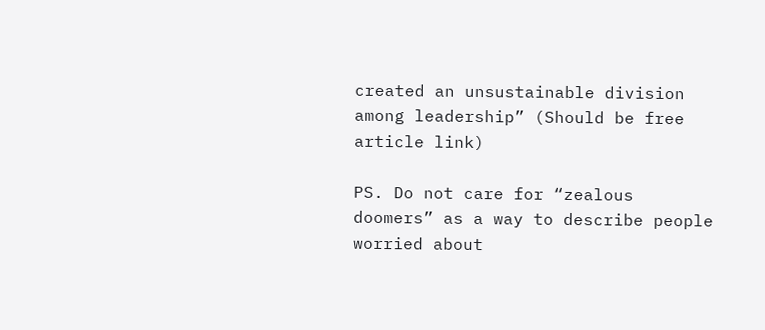created an unsustainable division among leadership” (Should be free article link)

PS. Do not care for “zealous doomers” as a way to describe people worried about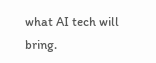what AI tech will bring.